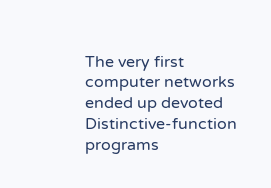The very first computer networks ended up devoted Distinctive-function programs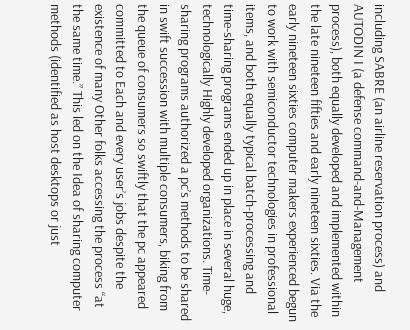including SABRE (an airline reservation process) and AUTODIN I (a defense command-and-Management process), both equally developed and implemented within the late nineteen fifties and early nineteen sixties. Via the early nineteen sixties computer makers experienced begun to work with semiconductor technologies in professional items, and both equally typical batch-processing and time-sharing programs ended up in place in several huge, technologically Highly developed organizations. Time-sharing programs authorized a pc’s methods to be shared in swift succession with multiple consumers, biking from the queue of consumers so swiftly that the pc appeared committed to Each and every user’s jobs despite the existence of many Other folks accessing the process “at the same time.” This led on the Idea of sharing computer methods (identified as host desktops or just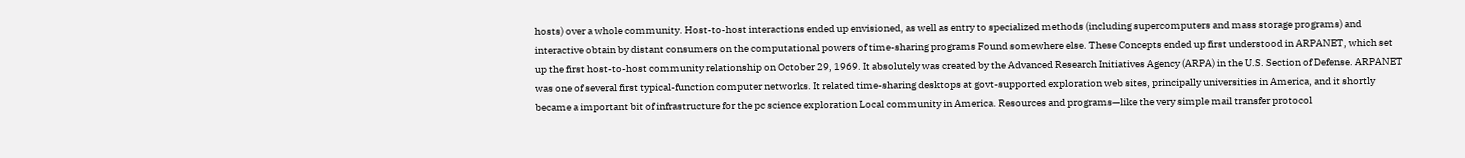hosts) over a whole community. Host-to-host interactions ended up envisioned, as well as entry to specialized methods (including supercomputers and mass storage programs) and interactive obtain by distant consumers on the computational powers of time-sharing programs Found somewhere else. These Concepts ended up first understood in ARPANET, which set up the first host-to-host community relationship on October 29, 1969. It absolutely was created by the Advanced Research Initiatives Agency (ARPA) in the U.S. Section of Defense. ARPANET was one of several first typical-function computer networks. It related time-sharing desktops at govt-supported exploration web sites, principally universities in America, and it shortly became a important bit of infrastructure for the pc science exploration Local community in America. Resources and programs—like the very simple mail transfer protocol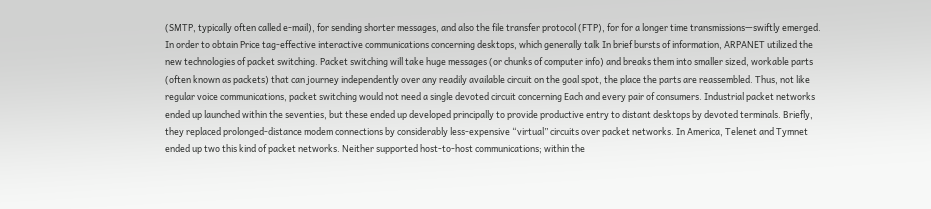(SMTP, typically often called e-mail), for sending shorter messages, and also the file transfer protocol (FTP), for for a longer time transmissions—swiftly emerged. In order to obtain Price tag-effective interactive communications concerning desktops, which generally talk In brief bursts of information, ARPANET utilized the new technologies of packet switching. Packet switching will take huge messages (or chunks of computer info) and breaks them into smaller sized, workable parts (often known as packets) that can journey independently over any readily available circuit on the goal spot, the place the parts are reassembled. Thus, not like regular voice communications, packet switching would not need a single devoted circuit concerning Each and every pair of consumers. Industrial packet networks ended up launched within the seventies, but these ended up developed principally to provide productive entry to distant desktops by devoted terminals. Briefly, they replaced prolonged-distance modem connections by considerably less-expensive “virtual” circuits over packet networks. In America, Telenet and Tymnet ended up two this kind of packet networks. Neither supported host-to-host communications; within the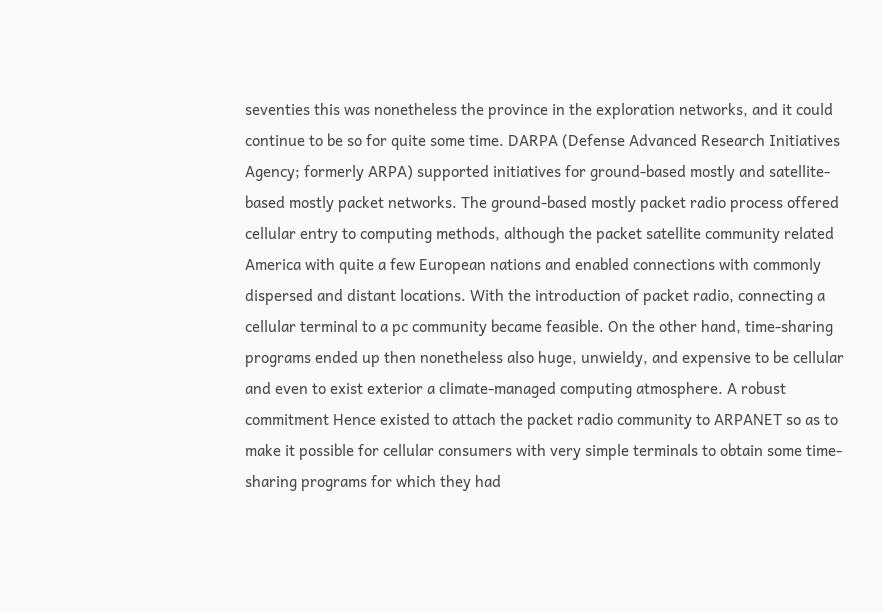seventies this was nonetheless the province in the exploration networks, and it could continue to be so for quite some time. DARPA (Defense Advanced Research Initiatives Agency; formerly ARPA) supported initiatives for ground-based mostly and satellite-based mostly packet networks. The ground-based mostly packet radio process offered cellular entry to computing methods, although the packet satellite community related America with quite a few European nations and enabled connections with commonly dispersed and distant locations. With the introduction of packet radio, connecting a cellular terminal to a pc community became feasible. On the other hand, time-sharing programs ended up then nonetheless also huge, unwieldy, and expensive to be cellular and even to exist exterior a climate-managed computing atmosphere. A robust commitment Hence existed to attach the packet radio community to ARPANET so as to make it possible for cellular consumers with very simple terminals to obtain some time-sharing programs for which they had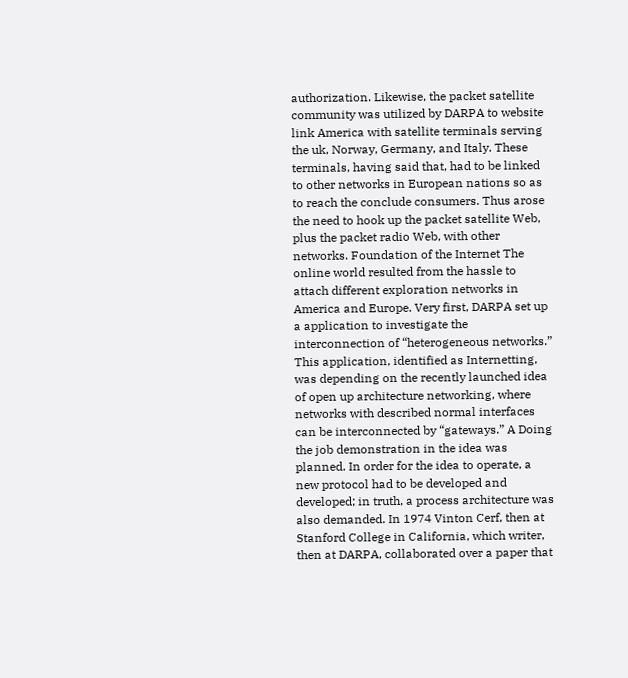authorization. Likewise, the packet satellite community was utilized by DARPA to website link America with satellite terminals serving the uk, Norway, Germany, and Italy. These terminals, having said that, had to be linked to other networks in European nations so as to reach the conclude consumers. Thus arose the need to hook up the packet satellite Web, plus the packet radio Web, with other networks. Foundation of the Internet The online world resulted from the hassle to attach different exploration networks in America and Europe. Very first, DARPA set up a application to investigate the interconnection of “heterogeneous networks.” This application, identified as Internetting, was depending on the recently launched idea of open up architecture networking, where networks with described normal interfaces can be interconnected by “gateways.” A Doing the job demonstration in the idea was planned. In order for the idea to operate, a new protocol had to be developed and developed; in truth, a process architecture was also demanded. In 1974 Vinton Cerf, then at Stanford College in California, which writer, then at DARPA, collaborated over a paper that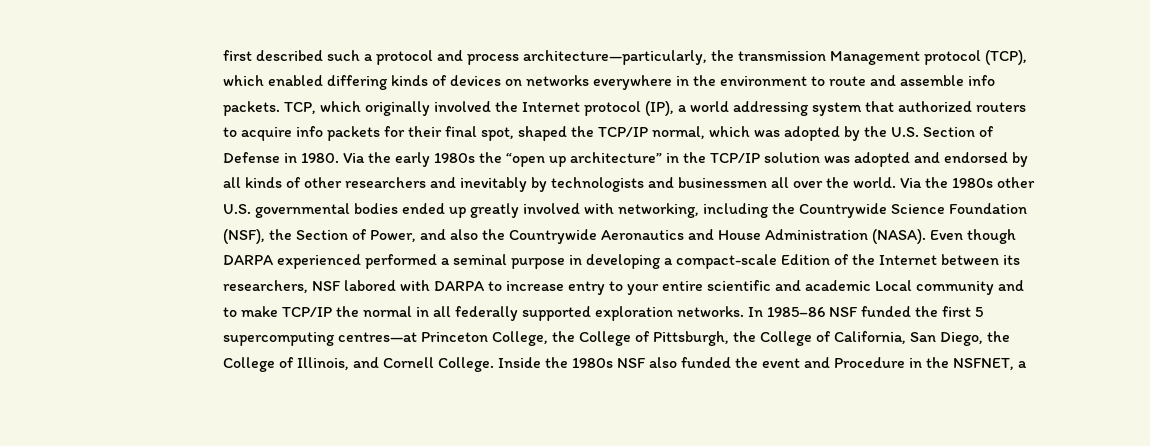first described such a protocol and process architecture—particularly, the transmission Management protocol (TCP), which enabled differing kinds of devices on networks everywhere in the environment to route and assemble info packets. TCP, which originally involved the Internet protocol (IP), a world addressing system that authorized routers to acquire info packets for their final spot, shaped the TCP/IP normal, which was adopted by the U.S. Section of Defense in 1980. Via the early 1980s the “open up architecture” in the TCP/IP solution was adopted and endorsed by all kinds of other researchers and inevitably by technologists and businessmen all over the world. Via the 1980s other U.S. governmental bodies ended up greatly involved with networking, including the Countrywide Science Foundation (NSF), the Section of Power, and also the Countrywide Aeronautics and House Administration (NASA). Even though DARPA experienced performed a seminal purpose in developing a compact-scale Edition of the Internet between its researchers, NSF labored with DARPA to increase entry to your entire scientific and academic Local community and to make TCP/IP the normal in all federally supported exploration networks. In 1985–86 NSF funded the first 5 supercomputing centres—at Princeton College, the College of Pittsburgh, the College of California, San Diego, the College of Illinois, and Cornell College. Inside the 1980s NSF also funded the event and Procedure in the NSFNET, a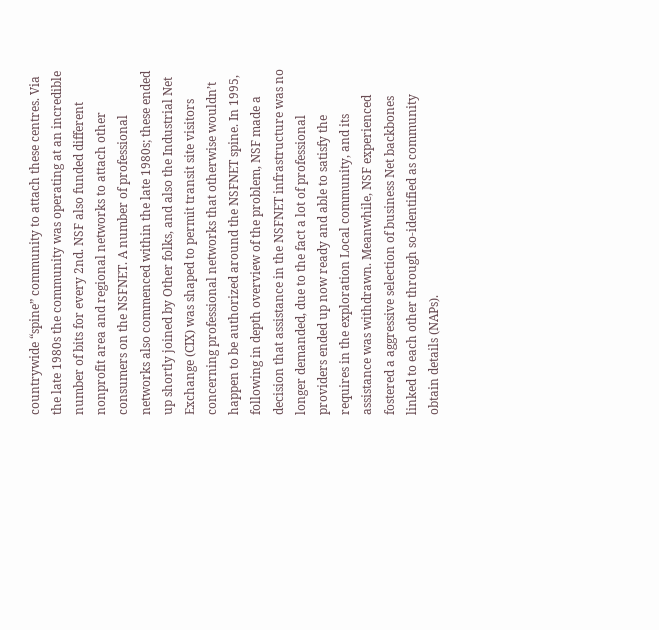countrywide “spine” community to attach these centres. Via the late 1980s the community was operating at an incredible number of bits for every 2nd. NSF also funded different nonprofit area and regional networks to attach other consumers on the NSFNET. A number of professional networks also commenced within the late 1980s; these ended up shortly joined by Other folks, and also the Industrial Net Exchange (CIX) was shaped to permit transit site visitors concerning professional networks that otherwise wouldn’t happen to be authorized around the NSFNET spine. In 1995, following in depth overview of the problem, NSF made a decision that assistance in the NSFNET infrastructure was no longer demanded, due to the fact a lot of professional providers ended up now ready and able to satisfy the requires in the exploration Local community, and its assistance was withdrawn. Meanwhile, NSF experienced fostered a aggressive selection of business Net backbones linked to each other through so-identified as community obtain details (NAPs).